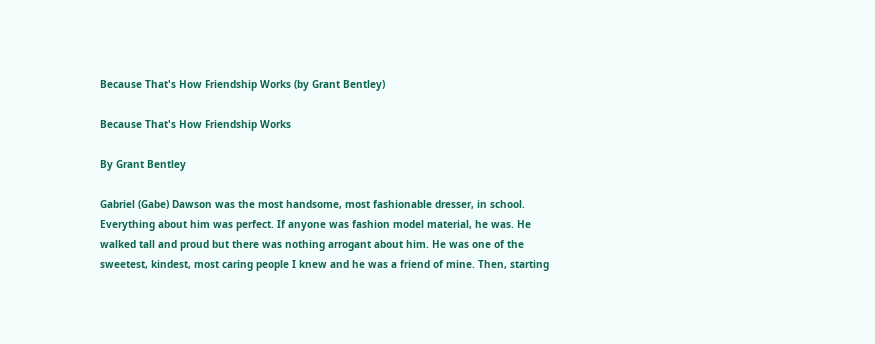Because That's How Friendship Works (by Grant Bentley)

Because That's How Friendship Works

By Grant Bentley

Gabriel (Gabe) Dawson was the most handsome, most fashionable dresser, in school. Everything about him was perfect. If anyone was fashion model material, he was. He walked tall and proud but there was nothing arrogant about him. He was one of the sweetest, kindest, most caring people I knew and he was a friend of mine. Then, starting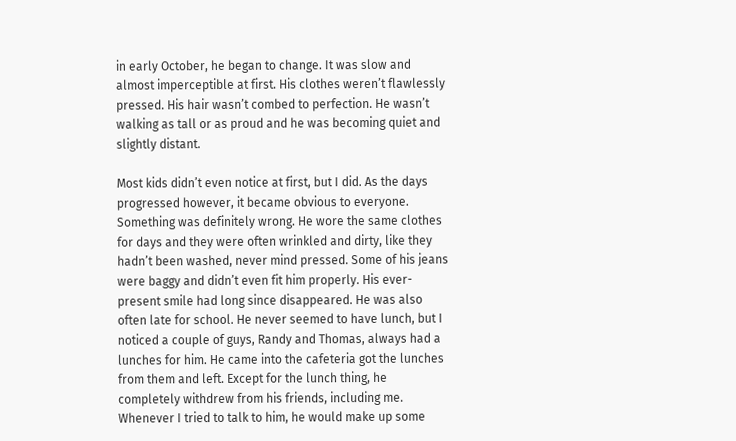in early October, he began to change. It was slow and almost imperceptible at first. His clothes weren’t flawlessly pressed. His hair wasn’t combed to perfection. He wasn’t walking as tall or as proud and he was becoming quiet and slightly distant.

Most kids didn’t even notice at first, but I did. As the days progressed however, it became obvious to everyone. Something was definitely wrong. He wore the same clothes for days and they were often wrinkled and dirty, like they hadn’t been washed, never mind pressed. Some of his jeans were baggy and didn’t even fit him properly. His ever-present smile had long since disappeared. He was also often late for school. He never seemed to have lunch, but I noticed a couple of guys, Randy and Thomas, always had a lunches for him. He came into the cafeteria got the lunches from them and left. Except for the lunch thing, he completely withdrew from his friends, including me. Whenever I tried to talk to him, he would make up some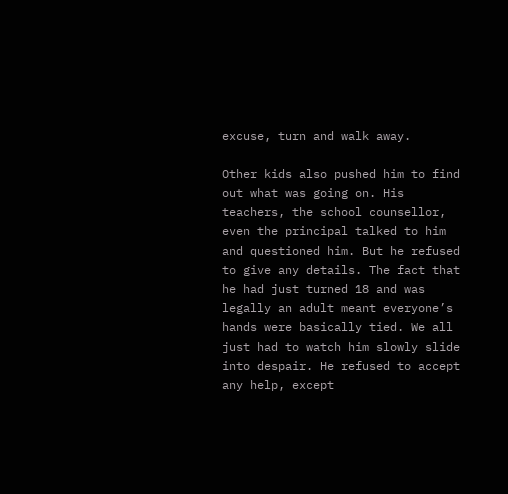excuse, turn and walk away.

Other kids also pushed him to find out what was going on. His teachers, the school counsellor, even the principal talked to him and questioned him. But he refused to give any details. The fact that he had just turned 18 and was legally an adult meant everyone’s hands were basically tied. We all just had to watch him slowly slide into despair. He refused to accept any help, except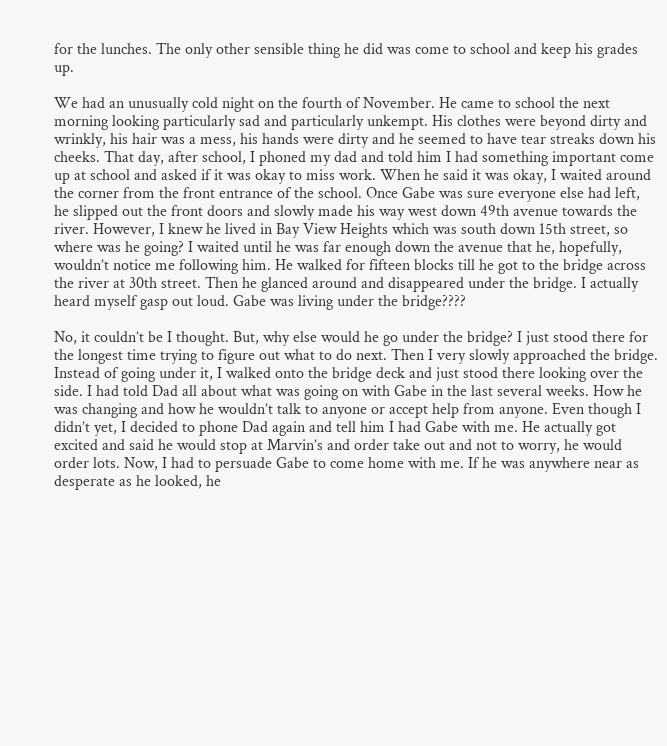for the lunches. The only other sensible thing he did was come to school and keep his grades up.

We had an unusually cold night on the fourth of November. He came to school the next morning looking particularly sad and particularly unkempt. His clothes were beyond dirty and wrinkly, his hair was a mess, his hands were dirty and he seemed to have tear streaks down his cheeks. That day, after school, I phoned my dad and told him I had something important come up at school and asked if it was okay to miss work. When he said it was okay, I waited around the corner from the front entrance of the school. Once Gabe was sure everyone else had left, he slipped out the front doors and slowly made his way west down 49th avenue towards the river. However, I knew he lived in Bay View Heights which was south down 15th street, so where was he going? I waited until he was far enough down the avenue that he, hopefully, wouldn’t notice me following him. He walked for fifteen blocks till he got to the bridge across the river at 30th street. Then he glanced around and disappeared under the bridge. I actually heard myself gasp out loud. Gabe was living under the bridge????

No, it couldn’t be I thought. But, why else would he go under the bridge? I just stood there for the longest time trying to figure out what to do next. Then I very slowly approached the bridge. Instead of going under it, I walked onto the bridge deck and just stood there looking over the side. I had told Dad all about what was going on with Gabe in the last several weeks. How he was changing and how he wouldn’t talk to anyone or accept help from anyone. Even though I didn’t yet, I decided to phone Dad again and tell him I had Gabe with me. He actually got excited and said he would stop at Marvin’s and order take out and not to worry, he would order lots. Now, I had to persuade Gabe to come home with me. If he was anywhere near as desperate as he looked, he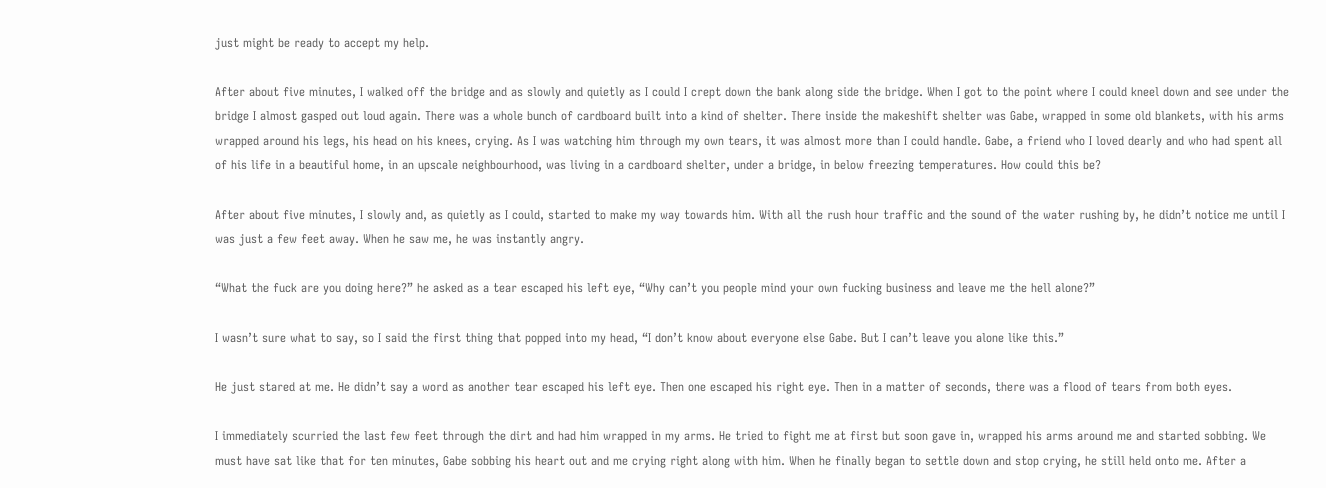just might be ready to accept my help.

After about five minutes, I walked off the bridge and as slowly and quietly as I could I crept down the bank along side the bridge. When I got to the point where I could kneel down and see under the bridge I almost gasped out loud again. There was a whole bunch of cardboard built into a kind of shelter. There inside the makeshift shelter was Gabe, wrapped in some old blankets, with his arms wrapped around his legs, his head on his knees, crying. As I was watching him through my own tears, it was almost more than I could handle. Gabe, a friend who I loved dearly and who had spent all of his life in a beautiful home, in an upscale neighbourhood, was living in a cardboard shelter, under a bridge, in below freezing temperatures. How could this be?

After about five minutes, I slowly and, as quietly as I could, started to make my way towards him. With all the rush hour traffic and the sound of the water rushing by, he didn’t notice me until I was just a few feet away. When he saw me, he was instantly angry.

“What the fuck are you doing here?” he asked as a tear escaped his left eye, “Why can’t you people mind your own fucking business and leave me the hell alone?”

I wasn’t sure what to say, so I said the first thing that popped into my head, “I don’t know about everyone else Gabe. But I can’t leave you alone like this.”

He just stared at me. He didn’t say a word as another tear escaped his left eye. Then one escaped his right eye. Then in a matter of seconds, there was a flood of tears from both eyes.

I immediately scurried the last few feet through the dirt and had him wrapped in my arms. He tried to fight me at first but soon gave in, wrapped his arms around me and started sobbing. We must have sat like that for ten minutes, Gabe sobbing his heart out and me crying right along with him. When he finally began to settle down and stop crying, he still held onto me. After a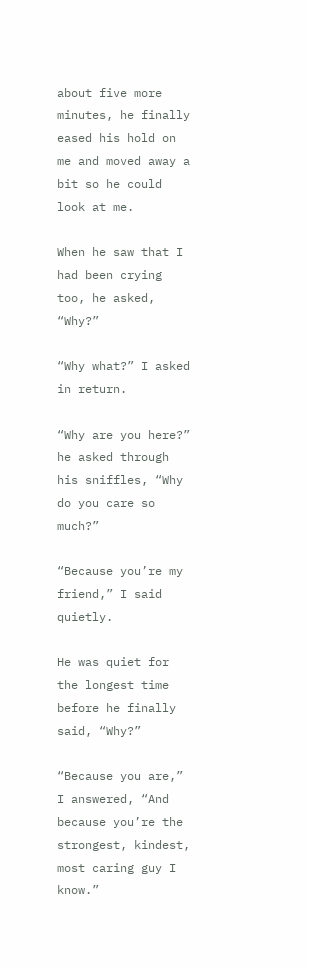about five more minutes, he finally eased his hold on me and moved away a bit so he could look at me.

When he saw that I had been crying too, he asked, “Why?”

“Why what?” I asked in return.

“Why are you here?” he asked through his sniffles, “Why do you care so much?”

“Because you’re my friend,” I said quietly.

He was quiet for the longest time before he finally said, “Why?”

“Because you are,” I answered, “And because you’re the strongest, kindest, most caring guy I know.”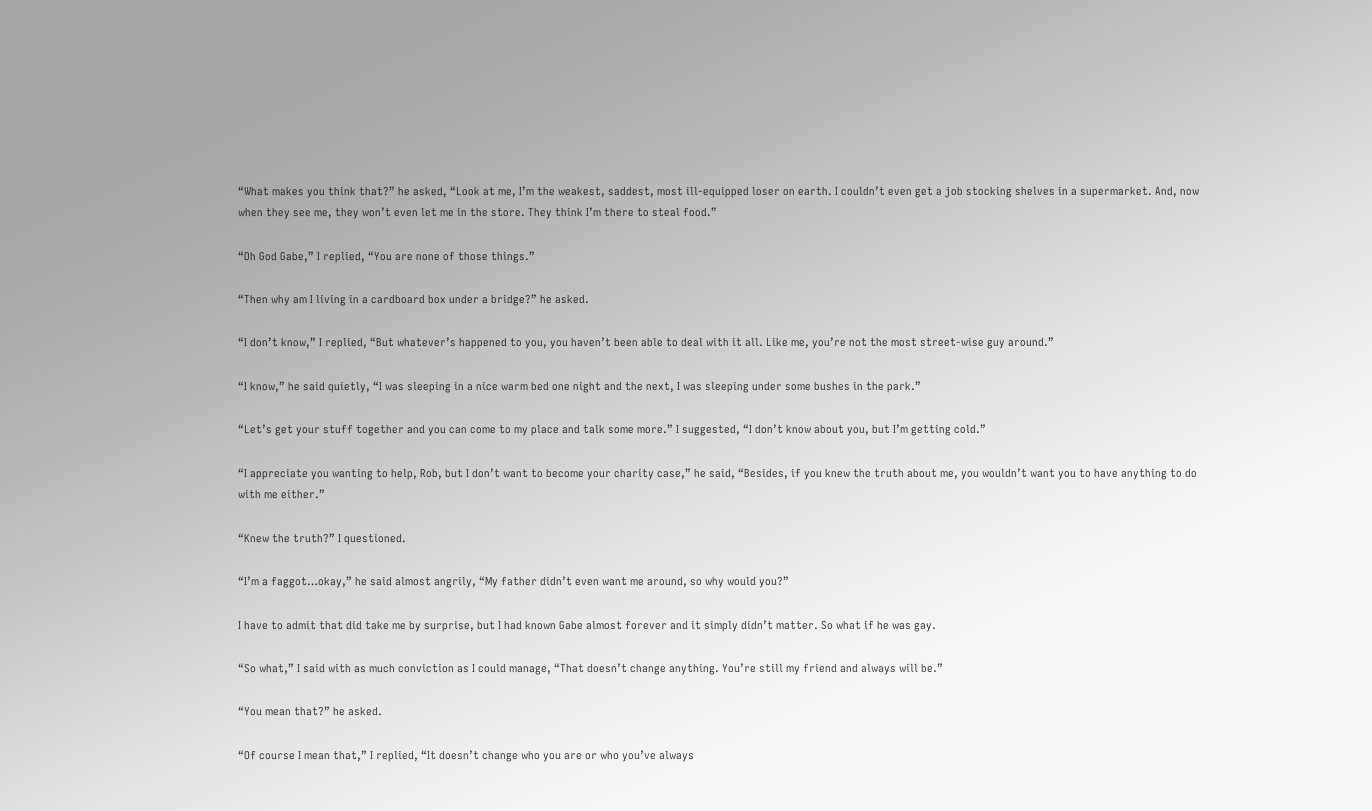“What makes you think that?” he asked, “Look at me, I’m the weakest, saddest, most ill-equipped loser on earth. I couldn’t even get a job stocking shelves in a supermarket. And, now when they see me, they won’t even let me in the store. They think I’m there to steal food.”

“Oh God Gabe,” I replied, “You are none of those things.”

“Then why am I living in a cardboard box under a bridge?” he asked.

“I don’t know,” I replied, “But whatever’s happened to you, you haven’t been able to deal with it all. Like me, you’re not the most street-wise guy around.”

“I know,” he said quietly, “I was sleeping in a nice warm bed one night and the next, I was sleeping under some bushes in the park.”

“Let’s get your stuff together and you can come to my place and talk some more.” I suggested, “I don’t know about you, but I’m getting cold.”

“I appreciate you wanting to help, Rob, but I don’t want to become your charity case,” he said, “Besides, if you knew the truth about me, you wouldn’t want you to have anything to do with me either.”

“Knew the truth?” I questioned.

“I’m a faggot…okay,” he said almost angrily, “My father didn’t even want me around, so why would you?”

I have to admit that did take me by surprise, but I had known Gabe almost forever and it simply didn’t matter. So what if he was gay.

“So what,” I said with as much conviction as I could manage, “That doesn’t change anything. You’re still my friend and always will be.”

“You mean that?” he asked.

“Of course I mean that,” I replied, “It doesn’t change who you are or who you’ve always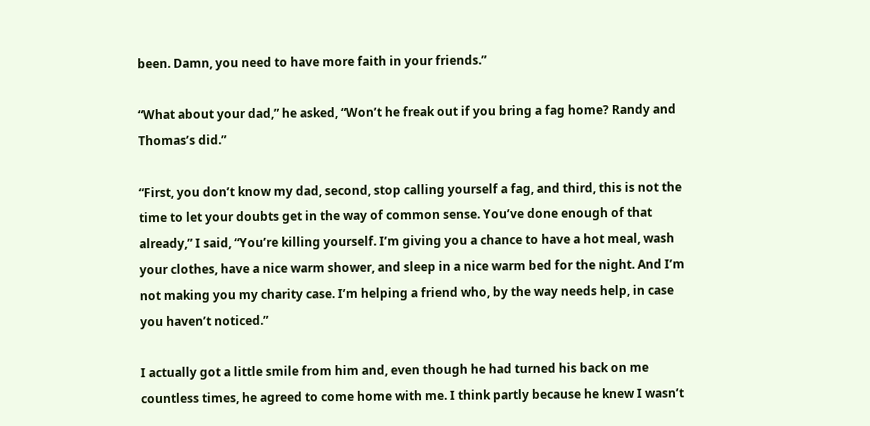been. Damn, you need to have more faith in your friends.”

“What about your dad,” he asked, “Won’t he freak out if you bring a fag home? Randy and Thomas’s did.”

“First, you don’t know my dad, second, stop calling yourself a fag, and third, this is not the time to let your doubts get in the way of common sense. You’ve done enough of that already,” I said, “You’re killing yourself. I’m giving you a chance to have a hot meal, wash your clothes, have a nice warm shower, and sleep in a nice warm bed for the night. And I’m not making you my charity case. I’m helping a friend who, by the way needs help, in case you haven’t noticed.”

I actually got a little smile from him and, even though he had turned his back on me countless times, he agreed to come home with me. I think partly because he knew I wasn’t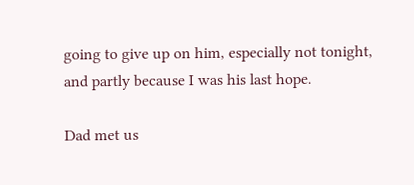going to give up on him, especially not tonight, and partly because I was his last hope.

Dad met us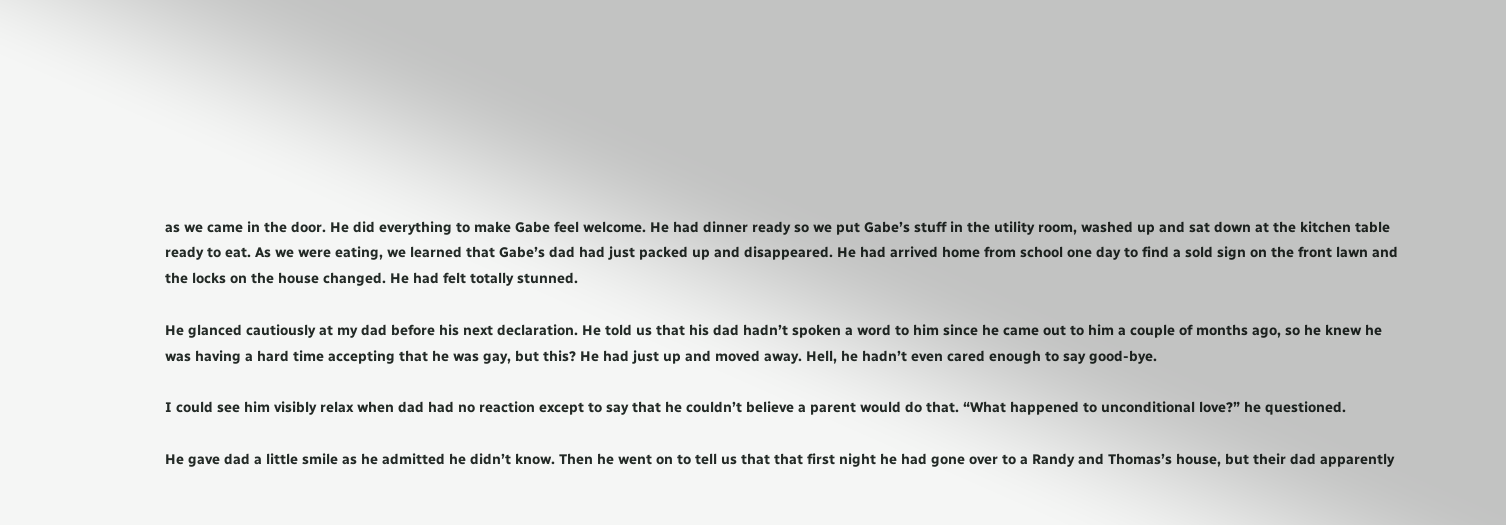as we came in the door. He did everything to make Gabe feel welcome. He had dinner ready so we put Gabe’s stuff in the utility room, washed up and sat down at the kitchen table ready to eat. As we were eating, we learned that Gabe’s dad had just packed up and disappeared. He had arrived home from school one day to find a sold sign on the front lawn and the locks on the house changed. He had felt totally stunned.

He glanced cautiously at my dad before his next declaration. He told us that his dad hadn’t spoken a word to him since he came out to him a couple of months ago, so he knew he was having a hard time accepting that he was gay, but this? He had just up and moved away. Hell, he hadn’t even cared enough to say good-bye.

I could see him visibly relax when dad had no reaction except to say that he couldn’t believe a parent would do that. “What happened to unconditional love?” he questioned.

He gave dad a little smile as he admitted he didn’t know. Then he went on to tell us that that first night he had gone over to a Randy and Thomas’s house, but their dad apparently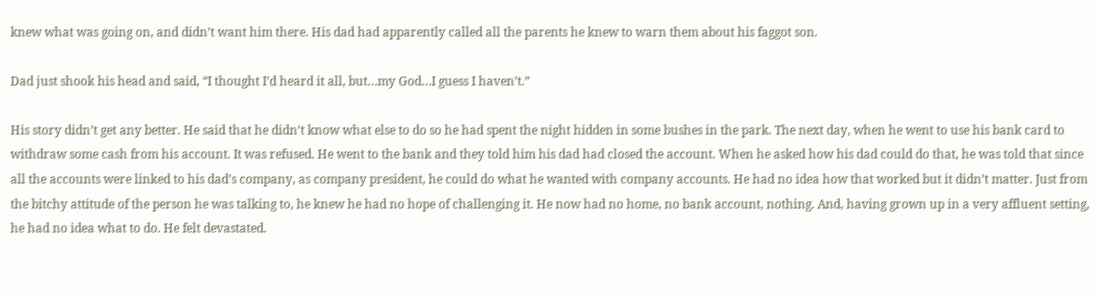knew what was going on, and didn’t want him there. His dad had apparently called all the parents he knew to warn them about his faggot son.

Dad just shook his head and said, “I thought I’d heard it all, but…my God…I guess I haven’t.”

His story didn’t get any better. He said that he didn’t know what else to do so he had spent the night hidden in some bushes in the park. The next day, when he went to use his bank card to withdraw some cash from his account. It was refused. He went to the bank and they told him his dad had closed the account. When he asked how his dad could do that, he was told that since all the accounts were linked to his dad’s company, as company president, he could do what he wanted with company accounts. He had no idea how that worked but it didn’t matter. Just from the bitchy attitude of the person he was talking to, he knew he had no hope of challenging it. He now had no home, no bank account, nothing. And, having grown up in a very affluent setting, he had no idea what to do. He felt devastated.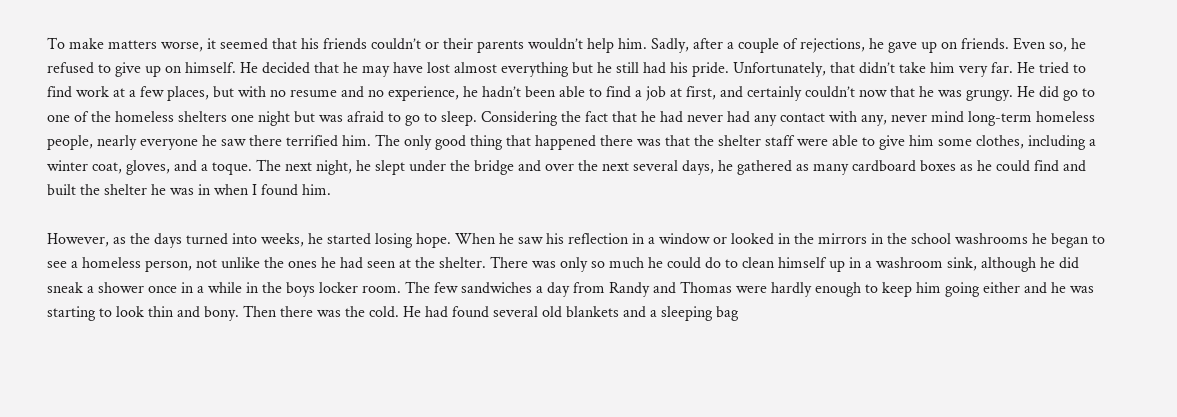To make matters worse, it seemed that his friends couldn’t or their parents wouldn’t help him. Sadly, after a couple of rejections, he gave up on friends. Even so, he refused to give up on himself. He decided that he may have lost almost everything but he still had his pride. Unfortunately, that didn’t take him very far. He tried to find work at a few places, but with no resume and no experience, he hadn’t been able to find a job at first, and certainly couldn’t now that he was grungy. He did go to one of the homeless shelters one night but was afraid to go to sleep. Considering the fact that he had never had any contact with any, never mind long-term homeless people, nearly everyone he saw there terrified him. The only good thing that happened there was that the shelter staff were able to give him some clothes, including a winter coat, gloves, and a toque. The next night, he slept under the bridge and over the next several days, he gathered as many cardboard boxes as he could find and built the shelter he was in when I found him.

However, as the days turned into weeks, he started losing hope. When he saw his reflection in a window or looked in the mirrors in the school washrooms he began to see a homeless person, not unlike the ones he had seen at the shelter. There was only so much he could do to clean himself up in a washroom sink, although he did sneak a shower once in a while in the boys locker room. The few sandwiches a day from Randy and Thomas were hardly enough to keep him going either and he was starting to look thin and bony. Then there was the cold. He had found several old blankets and a sleeping bag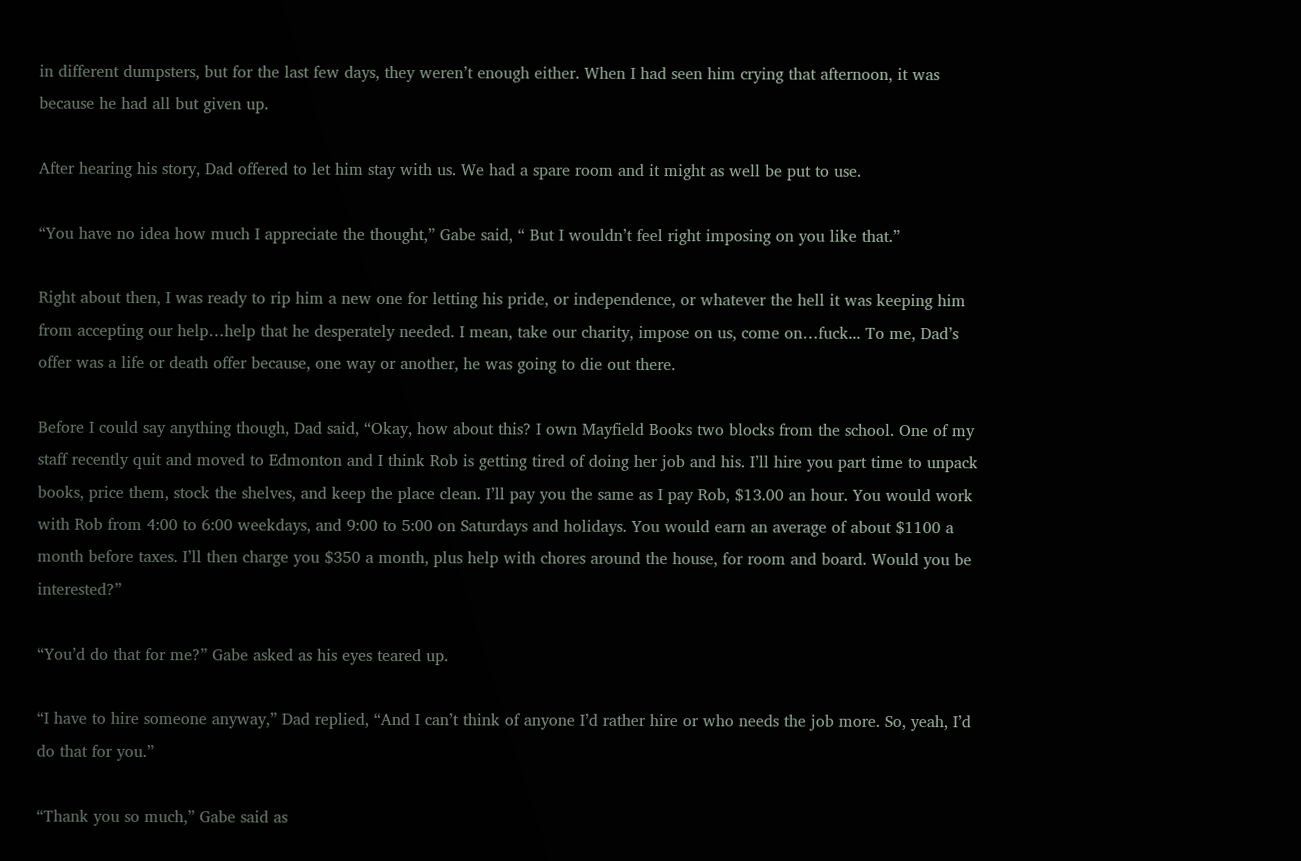in different dumpsters, but for the last few days, they weren’t enough either. When I had seen him crying that afternoon, it was because he had all but given up.

After hearing his story, Dad offered to let him stay with us. We had a spare room and it might as well be put to use.

“You have no idea how much I appreciate the thought,” Gabe said, “ But I wouldn’t feel right imposing on you like that.”

Right about then, I was ready to rip him a new one for letting his pride, or independence, or whatever the hell it was keeping him from accepting our help…help that he desperately needed. I mean, take our charity, impose on us, come on…fuck... To me, Dad’s offer was a life or death offer because, one way or another, he was going to die out there.

Before I could say anything though, Dad said, “Okay, how about this? I own Mayfield Books two blocks from the school. One of my staff recently quit and moved to Edmonton and I think Rob is getting tired of doing her job and his. I’ll hire you part time to unpack books, price them, stock the shelves, and keep the place clean. I’ll pay you the same as I pay Rob, $13.00 an hour. You would work with Rob from 4:00 to 6:00 weekdays, and 9:00 to 5:00 on Saturdays and holidays. You would earn an average of about $1100 a month before taxes. I’ll then charge you $350 a month, plus help with chores around the house, for room and board. Would you be interested?”

“You’d do that for me?” Gabe asked as his eyes teared up.

“I have to hire someone anyway,” Dad replied, “And I can’t think of anyone I’d rather hire or who needs the job more. So, yeah, I’d do that for you.”

“Thank you so much,” Gabe said as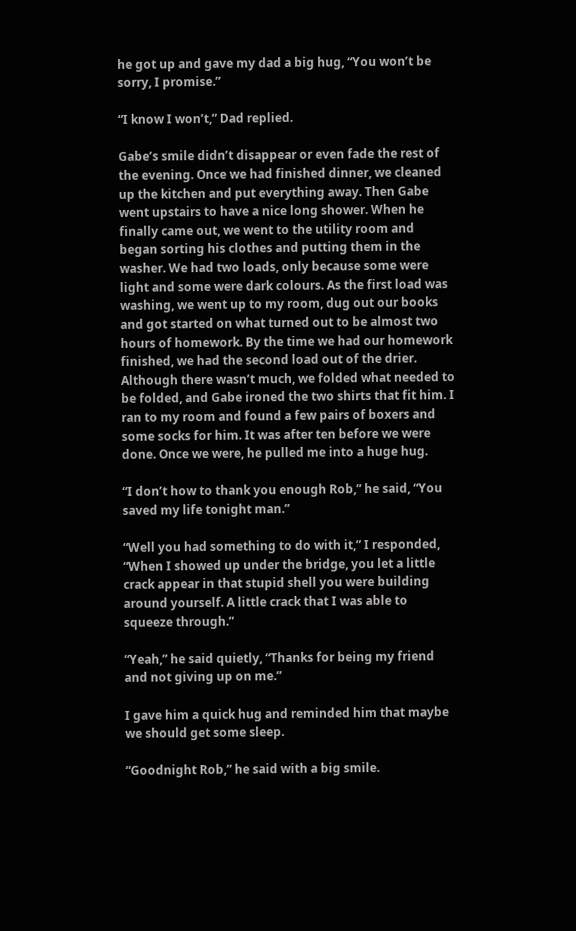he got up and gave my dad a big hug, “You won’t be sorry, I promise.”

“I know I won’t,” Dad replied.

Gabe’s smile didn’t disappear or even fade the rest of the evening. Once we had finished dinner, we cleaned up the kitchen and put everything away. Then Gabe went upstairs to have a nice long shower. When he finally came out, we went to the utility room and began sorting his clothes and putting them in the washer. We had two loads, only because some were light and some were dark colours. As the first load was washing, we went up to my room, dug out our books and got started on what turned out to be almost two hours of homework. By the time we had our homework finished, we had the second load out of the drier. Although there wasn’t much, we folded what needed to be folded, and Gabe ironed the two shirts that fit him. I ran to my room and found a few pairs of boxers and some socks for him. It was after ten before we were done. Once we were, he pulled me into a huge hug.

“I don’t how to thank you enough Rob,” he said, “You saved my life tonight man.”

“Well you had something to do with it,” I responded, “When I showed up under the bridge, you let a little crack appear in that stupid shell you were building around yourself. A little crack that I was able to squeeze through.”

“Yeah,” he said quietly, “Thanks for being my friend and not giving up on me.”

I gave him a quick hug and reminded him that maybe we should get some sleep.

“Goodnight Rob,” he said with a big smile.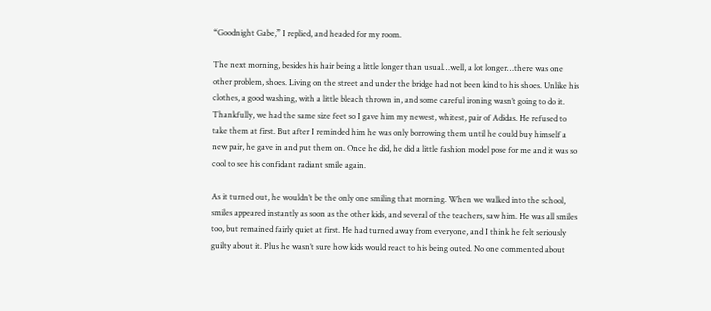“Goodnight Gabe,” I replied, and headed for my room.

The next morning, besides his hair being a little longer than usual…well, a lot longer…there was one other problem, shoes. Living on the street and under the bridge had not been kind to his shoes. Unlike his clothes, a good washing, with a little bleach thrown in, and some careful ironing wasn’t going to do it. Thankfully, we had the same size feet so I gave him my newest, whitest, pair of Adidas. He refused to take them at first. But after I reminded him he was only borrowing them until he could buy himself a new pair, he gave in and put them on. Once he did, he did a little fashion model pose for me and it was so cool to see his confidant radiant smile again.

As it turned out, he wouldn’t be the only one smiling that morning. When we walked into the school, smiles appeared instantly as soon as the other kids, and several of the teachers, saw him. He was all smiles too, but remained fairly quiet at first. He had turned away from everyone, and I think he felt seriously guilty about it. Plus he wasn’t sure how kids would react to his being outed. No one commented about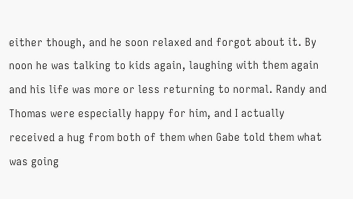either though, and he soon relaxed and forgot about it. By noon he was talking to kids again, laughing with them again and his life was more or less returning to normal. Randy and Thomas were especially happy for him, and I actually received a hug from both of them when Gabe told them what was going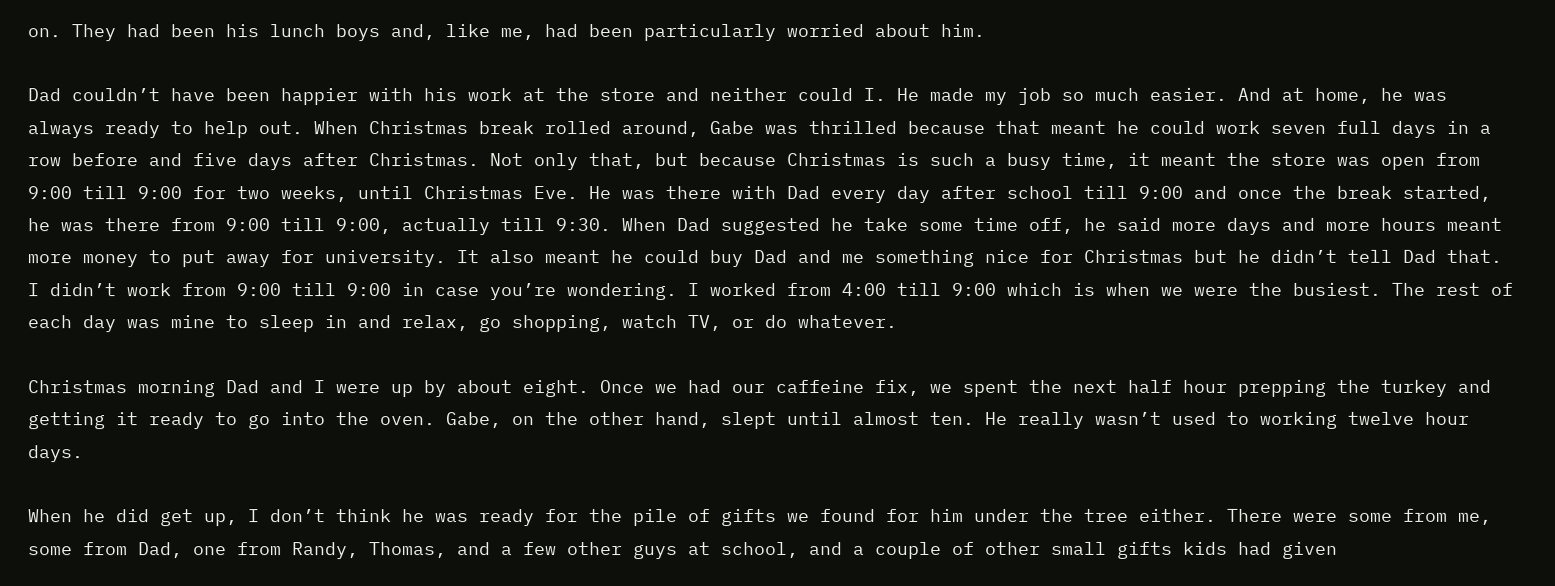on. They had been his lunch boys and, like me, had been particularly worried about him.

Dad couldn’t have been happier with his work at the store and neither could I. He made my job so much easier. And at home, he was always ready to help out. When Christmas break rolled around, Gabe was thrilled because that meant he could work seven full days in a row before and five days after Christmas. Not only that, but because Christmas is such a busy time, it meant the store was open from 9:00 till 9:00 for two weeks, until Christmas Eve. He was there with Dad every day after school till 9:00 and once the break started, he was there from 9:00 till 9:00, actually till 9:30. When Dad suggested he take some time off, he said more days and more hours meant more money to put away for university. It also meant he could buy Dad and me something nice for Christmas but he didn’t tell Dad that. I didn’t work from 9:00 till 9:00 in case you’re wondering. I worked from 4:00 till 9:00 which is when we were the busiest. The rest of each day was mine to sleep in and relax, go shopping, watch TV, or do whatever.

Christmas morning Dad and I were up by about eight. Once we had our caffeine fix, we spent the next half hour prepping the turkey and getting it ready to go into the oven. Gabe, on the other hand, slept until almost ten. He really wasn’t used to working twelve hour days.

When he did get up, I don’t think he was ready for the pile of gifts we found for him under the tree either. There were some from me, some from Dad, one from Randy, Thomas, and a few other guys at school, and a couple of other small gifts kids had given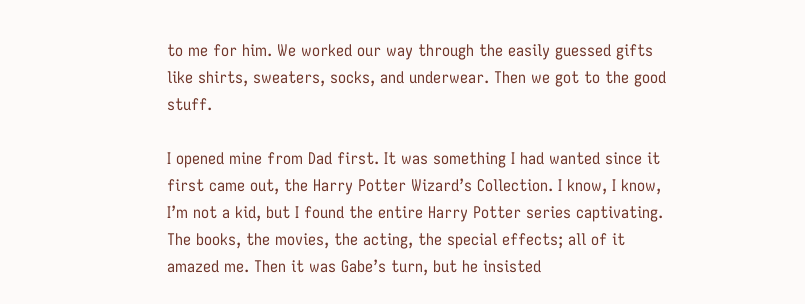to me for him. We worked our way through the easily guessed gifts like shirts, sweaters, socks, and underwear. Then we got to the good stuff.

I opened mine from Dad first. It was something I had wanted since it first came out, the Harry Potter Wizard’s Collection. I know, I know, I’m not a kid, but I found the entire Harry Potter series captivating. The books, the movies, the acting, the special effects; all of it amazed me. Then it was Gabe’s turn, but he insisted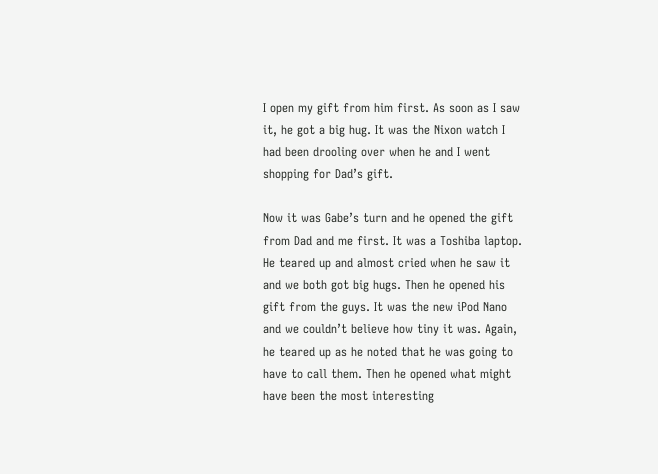I open my gift from him first. As soon as I saw it, he got a big hug. It was the Nixon watch I had been drooling over when he and I went shopping for Dad’s gift.

Now it was Gabe’s turn and he opened the gift from Dad and me first. It was a Toshiba laptop. He teared up and almost cried when he saw it and we both got big hugs. Then he opened his gift from the guys. It was the new iPod Nano and we couldn’t believe how tiny it was. Again, he teared up as he noted that he was going to have to call them. Then he opened what might have been the most interesting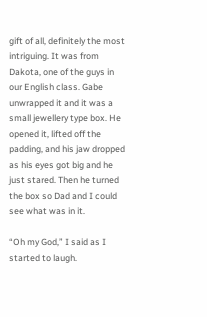gift of all, definitely the most intriguing. It was from Dakota, one of the guys in our English class. Gabe unwrapped it and it was a small jewellery type box. He opened it, lifted off the padding, and his jaw dropped as his eyes got big and he just stared. Then he turned the box so Dad and I could see what was in it.

“Oh my God,” I said as I started to laugh.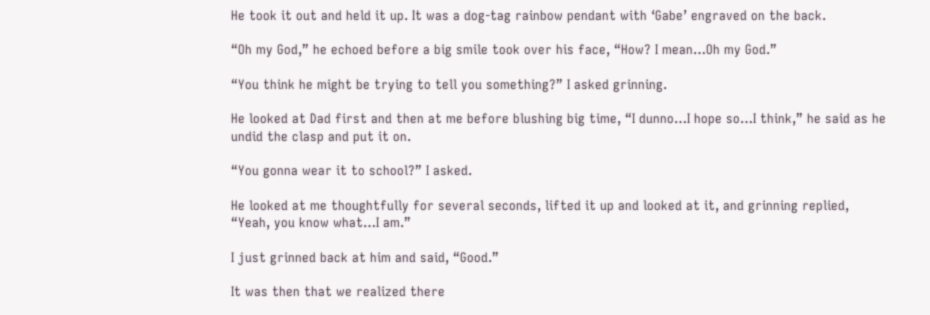He took it out and held it up. It was a dog-tag rainbow pendant with ‘Gabe’ engraved on the back.

“Oh my God,” he echoed before a big smile took over his face, “How? I mean…Oh my God.”

“You think he might be trying to tell you something?” I asked grinning.

He looked at Dad first and then at me before blushing big time, “I dunno…I hope so…I think,” he said as he undid the clasp and put it on.

“You gonna wear it to school?” I asked.

He looked at me thoughtfully for several seconds, lifted it up and looked at it, and grinning replied, “Yeah, you know what…I am.”

I just grinned back at him and said, “Good.”

It was then that we realized there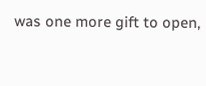was one more gift to open,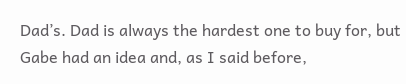Dad’s. Dad is always the hardest one to buy for, but Gabe had an idea and, as I said before,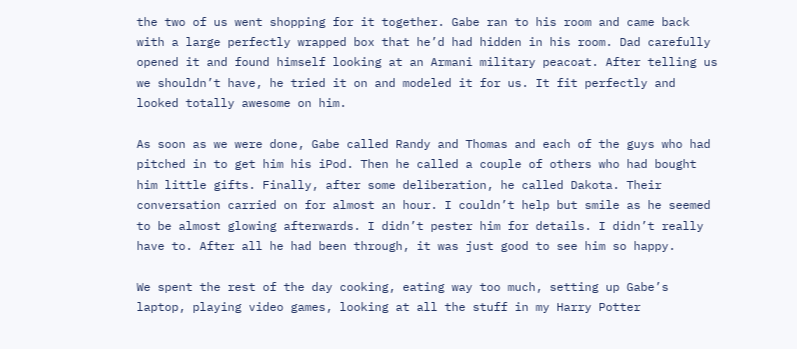the two of us went shopping for it together. Gabe ran to his room and came back with a large perfectly wrapped box that he’d had hidden in his room. Dad carefully opened it and found himself looking at an Armani military peacoat. After telling us we shouldn’t have, he tried it on and modeled it for us. It fit perfectly and looked totally awesome on him.

As soon as we were done, Gabe called Randy and Thomas and each of the guys who had pitched in to get him his iPod. Then he called a couple of others who had bought him little gifts. Finally, after some deliberation, he called Dakota. Their conversation carried on for almost an hour. I couldn’t help but smile as he seemed to be almost glowing afterwards. I didn’t pester him for details. I didn’t really have to. After all he had been through, it was just good to see him so happy.

We spent the rest of the day cooking, eating way too much, setting up Gabe’s laptop, playing video games, looking at all the stuff in my Harry Potter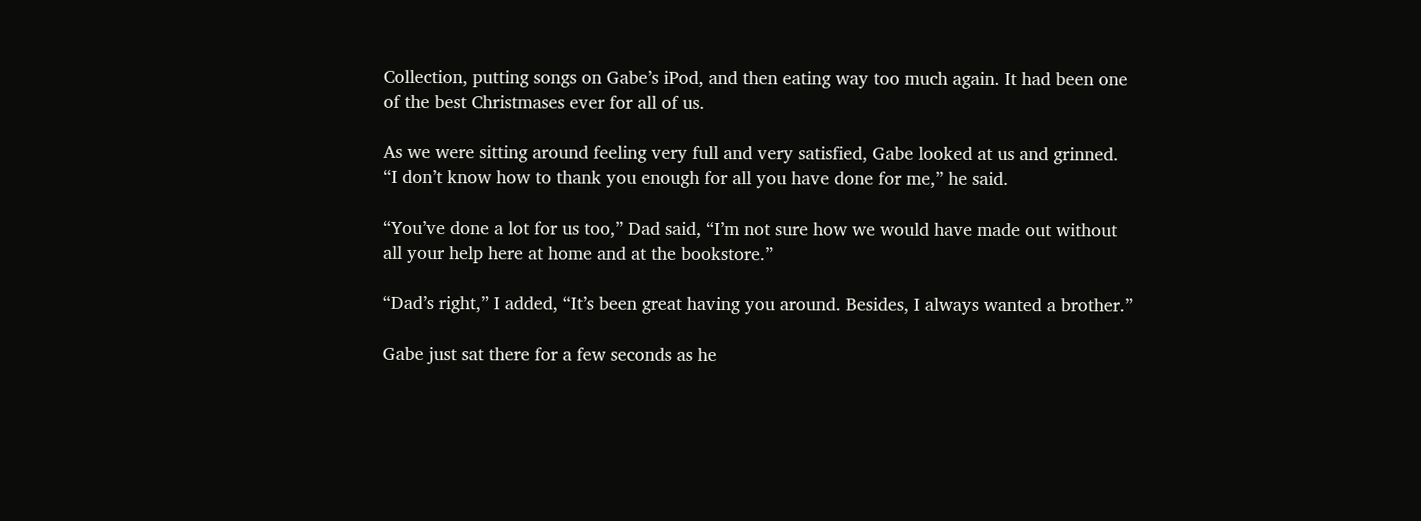Collection, putting songs on Gabe’s iPod, and then eating way too much again. It had been one of the best Christmases ever for all of us.

As we were sitting around feeling very full and very satisfied, Gabe looked at us and grinned. “I don’t know how to thank you enough for all you have done for me,” he said.

“You’ve done a lot for us too,” Dad said, “I’m not sure how we would have made out without all your help here at home and at the bookstore.”

“Dad’s right,” I added, “It’s been great having you around. Besides, I always wanted a brother.”

Gabe just sat there for a few seconds as he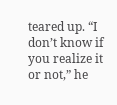teared up. “I don’t know if you realize it or not,” he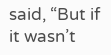said, “But if it wasn’t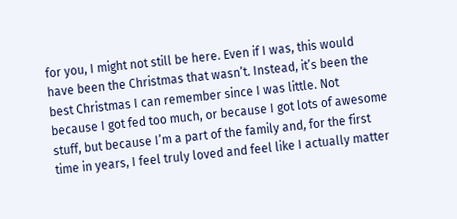for you, I might not still be here. Even if I was, this would have been the Christmas that wasn’t. Instead, it’s been the best Christmas I can remember since I was little. Not because I got fed too much, or because I got lots of awesome stuff, but because I’m a part of the family and, for the first time in years, I feel truly loved and feel like I actually matter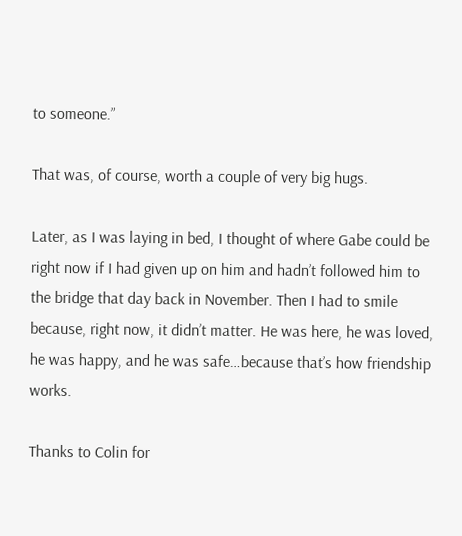to someone.”

That was, of course, worth a couple of very big hugs.

Later, as I was laying in bed, I thought of where Gabe could be right now if I had given up on him and hadn’t followed him to the bridge that day back in November. Then I had to smile because, right now, it didn’t matter. He was here, he was loved, he was happy, and he was safe…because that’s how friendship works.

Thanks to Colin for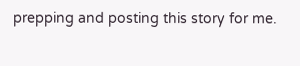prepping and posting this story for me.